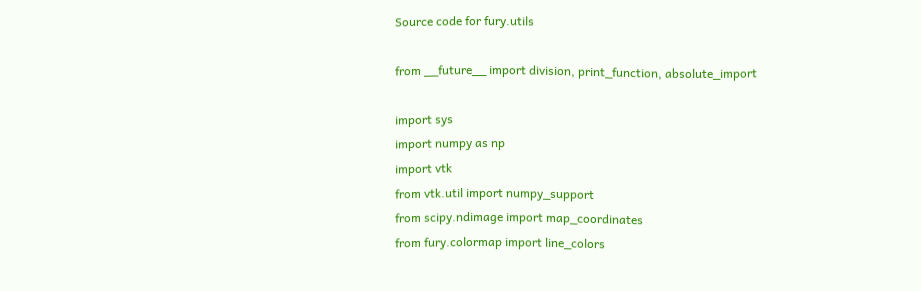Source code for fury.utils

from __future__ import division, print_function, absolute_import

import sys
import numpy as np
import vtk
from vtk.util import numpy_support
from scipy.ndimage import map_coordinates
from fury.colormap import line_colors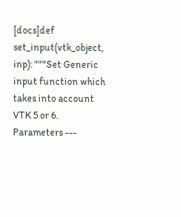[docs]def set_input(vtk_object, inp): """Set Generic input function which takes into account VTK 5 or 6. Parameters ---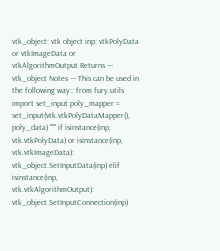vtk_object: vtk object inp: vtkPolyData or vtkImageData or vtkAlgorithmOutput Returns --- vtk_object Notes --- This can be used in the following way:: from fury.utils import set_input poly_mapper = set_input(vtk.vtkPolyDataMapper(), poly_data) """ if isinstance(inp, vtk.vtkPolyData) or isinstance(inp, vtk.vtkImageData): vtk_object.SetInputData(inp) elif isinstance(inp, vtk.vtkAlgorithmOutput): vtk_object.SetInputConnection(inp)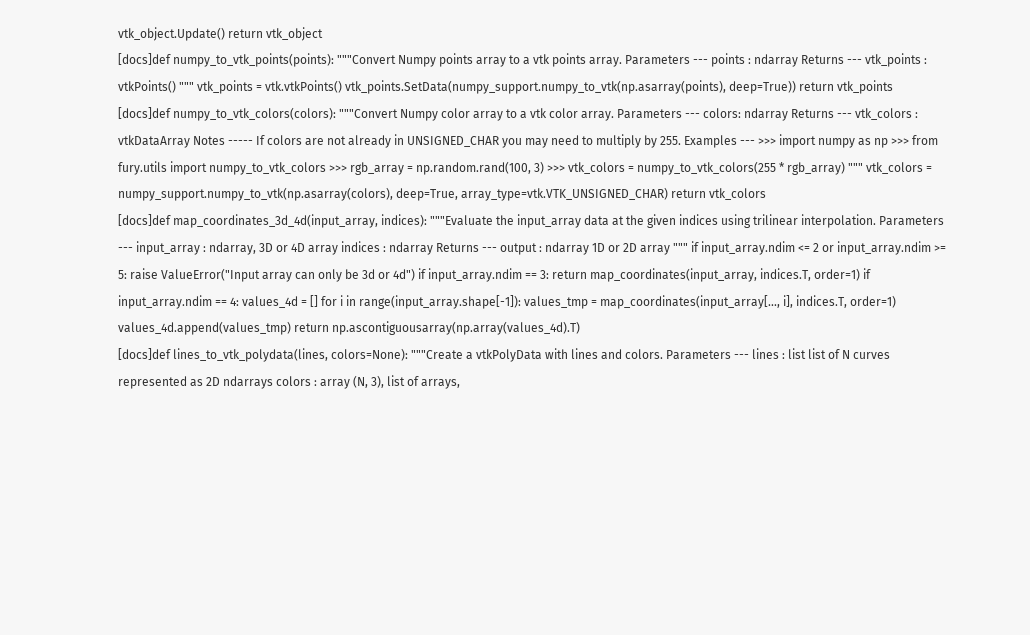vtk_object.Update() return vtk_object
[docs]def numpy_to_vtk_points(points): """Convert Numpy points array to a vtk points array. Parameters --- points : ndarray Returns --- vtk_points : vtkPoints() """ vtk_points = vtk.vtkPoints() vtk_points.SetData(numpy_support.numpy_to_vtk(np.asarray(points), deep=True)) return vtk_points
[docs]def numpy_to_vtk_colors(colors): """Convert Numpy color array to a vtk color array. Parameters --- colors: ndarray Returns --- vtk_colors : vtkDataArray Notes ----- If colors are not already in UNSIGNED_CHAR you may need to multiply by 255. Examples --- >>> import numpy as np >>> from fury.utils import numpy_to_vtk_colors >>> rgb_array = np.random.rand(100, 3) >>> vtk_colors = numpy_to_vtk_colors(255 * rgb_array) """ vtk_colors = numpy_support.numpy_to_vtk(np.asarray(colors), deep=True, array_type=vtk.VTK_UNSIGNED_CHAR) return vtk_colors
[docs]def map_coordinates_3d_4d(input_array, indices): """Evaluate the input_array data at the given indices using trilinear interpolation. Parameters --- input_array : ndarray, 3D or 4D array indices : ndarray Returns --- output : ndarray 1D or 2D array """ if input_array.ndim <= 2 or input_array.ndim >= 5: raise ValueError("Input array can only be 3d or 4d") if input_array.ndim == 3: return map_coordinates(input_array, indices.T, order=1) if input_array.ndim == 4: values_4d = [] for i in range(input_array.shape[-1]): values_tmp = map_coordinates(input_array[..., i], indices.T, order=1) values_4d.append(values_tmp) return np.ascontiguousarray(np.array(values_4d).T)
[docs]def lines_to_vtk_polydata(lines, colors=None): """Create a vtkPolyData with lines and colors. Parameters --- lines : list list of N curves represented as 2D ndarrays colors : array (N, 3), list of arrays,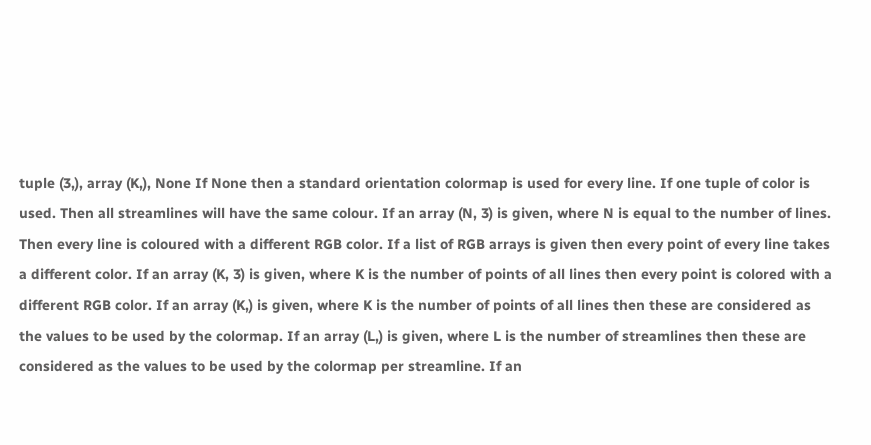tuple (3,), array (K,), None If None then a standard orientation colormap is used for every line. If one tuple of color is used. Then all streamlines will have the same colour. If an array (N, 3) is given, where N is equal to the number of lines. Then every line is coloured with a different RGB color. If a list of RGB arrays is given then every point of every line takes a different color. If an array (K, 3) is given, where K is the number of points of all lines then every point is colored with a different RGB color. If an array (K,) is given, where K is the number of points of all lines then these are considered as the values to be used by the colormap. If an array (L,) is given, where L is the number of streamlines then these are considered as the values to be used by the colormap per streamline. If an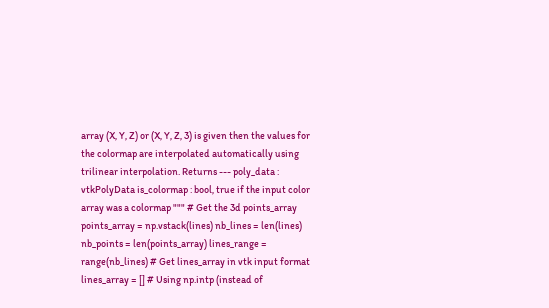array (X, Y, Z) or (X, Y, Z, 3) is given then the values for the colormap are interpolated automatically using trilinear interpolation. Returns --- poly_data : vtkPolyData is_colormap : bool, true if the input color array was a colormap """ # Get the 3d points_array points_array = np.vstack(lines) nb_lines = len(lines) nb_points = len(points_array) lines_range = range(nb_lines) # Get lines_array in vtk input format lines_array = [] # Using np.intp (instead of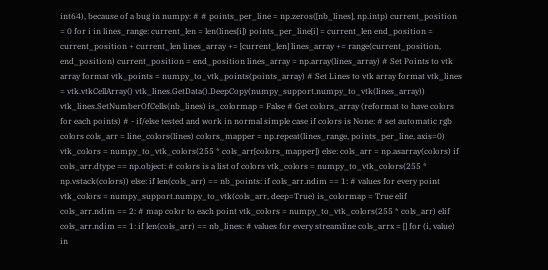int64), because of a bug in numpy: # # points_per_line = np.zeros([nb_lines], np.intp) current_position = 0 for i in lines_range: current_len = len(lines[i]) points_per_line[i] = current_len end_position = current_position + current_len lines_array += [current_len] lines_array += range(current_position, end_position) current_position = end_position lines_array = np.array(lines_array) # Set Points to vtk array format vtk_points = numpy_to_vtk_points(points_array) # Set Lines to vtk array format vtk_lines = vtk.vtkCellArray() vtk_lines.GetData().DeepCopy(numpy_support.numpy_to_vtk(lines_array)) vtk_lines.SetNumberOfCells(nb_lines) is_colormap = False # Get colors_array (reformat to have colors for each points) # - if/else tested and work in normal simple case if colors is None: # set automatic rgb colors cols_arr = line_colors(lines) colors_mapper = np.repeat(lines_range, points_per_line, axis=0) vtk_colors = numpy_to_vtk_colors(255 * cols_arr[colors_mapper]) else: cols_arr = np.asarray(colors) if cols_arr.dtype == np.object: # colors is a list of colors vtk_colors = numpy_to_vtk_colors(255 * np.vstack(colors)) else: if len(cols_arr) == nb_points: if cols_arr.ndim == 1: # values for every point vtk_colors = numpy_support.numpy_to_vtk(cols_arr, deep=True) is_colormap = True elif cols_arr.ndim == 2: # map color to each point vtk_colors = numpy_to_vtk_colors(255 * cols_arr) elif cols_arr.ndim == 1: if len(cols_arr) == nb_lines: # values for every streamline cols_arrx = [] for (i, value) in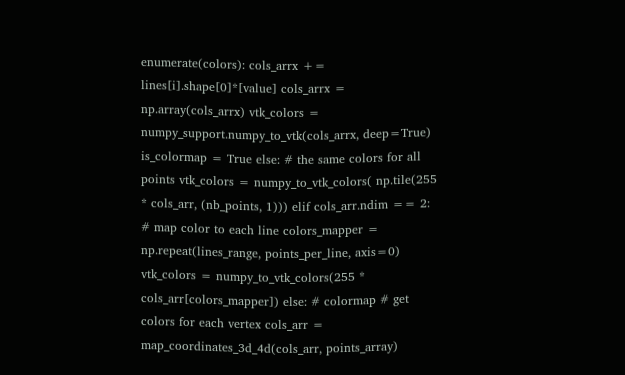enumerate(colors): cols_arrx += lines[i].shape[0]*[value] cols_arrx = np.array(cols_arrx) vtk_colors = numpy_support.numpy_to_vtk(cols_arrx, deep=True) is_colormap = True else: # the same colors for all points vtk_colors = numpy_to_vtk_colors( np.tile(255 * cols_arr, (nb_points, 1))) elif cols_arr.ndim == 2: # map color to each line colors_mapper = np.repeat(lines_range, points_per_line, axis=0) vtk_colors = numpy_to_vtk_colors(255 * cols_arr[colors_mapper]) else: # colormap # get colors for each vertex cols_arr = map_coordinates_3d_4d(cols_arr, points_array)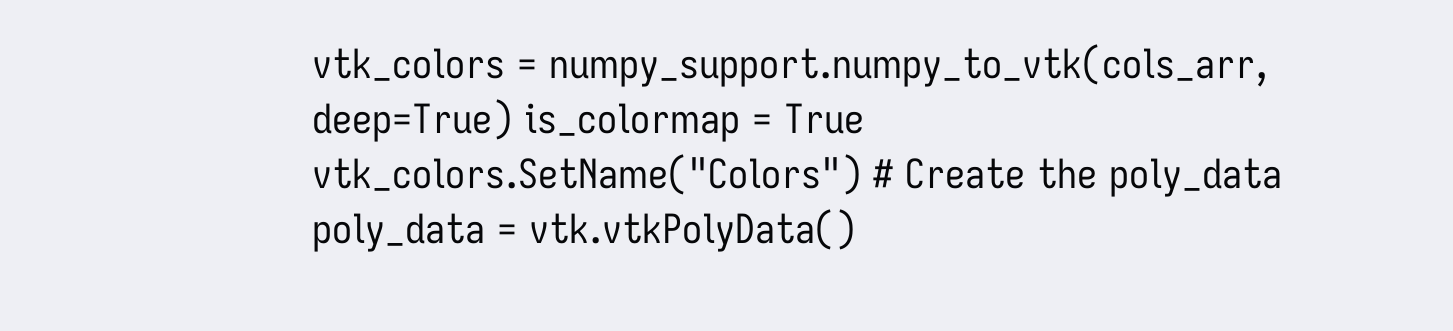vtk_colors = numpy_support.numpy_to_vtk(cols_arr, deep=True) is_colormap = True vtk_colors.SetName("Colors") # Create the poly_data poly_data = vtk.vtkPolyData()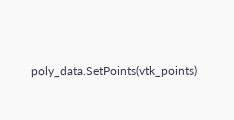poly_data.SetPoints(vtk_points)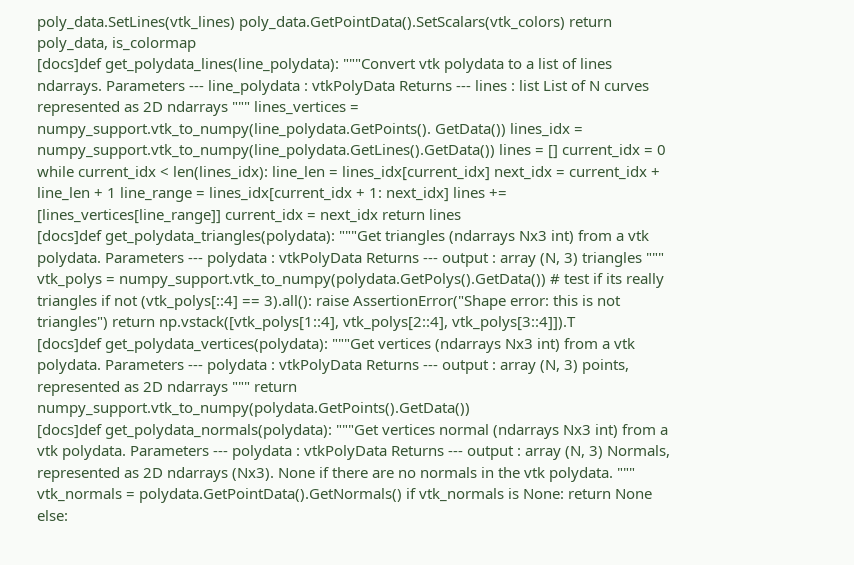poly_data.SetLines(vtk_lines) poly_data.GetPointData().SetScalars(vtk_colors) return poly_data, is_colormap
[docs]def get_polydata_lines(line_polydata): """Convert vtk polydata to a list of lines ndarrays. Parameters --- line_polydata : vtkPolyData Returns --- lines : list List of N curves represented as 2D ndarrays """ lines_vertices = numpy_support.vtk_to_numpy(line_polydata.GetPoints(). GetData()) lines_idx = numpy_support.vtk_to_numpy(line_polydata.GetLines().GetData()) lines = [] current_idx = 0 while current_idx < len(lines_idx): line_len = lines_idx[current_idx] next_idx = current_idx + line_len + 1 line_range = lines_idx[current_idx + 1: next_idx] lines += [lines_vertices[line_range]] current_idx = next_idx return lines
[docs]def get_polydata_triangles(polydata): """Get triangles (ndarrays Nx3 int) from a vtk polydata. Parameters --- polydata : vtkPolyData Returns --- output : array (N, 3) triangles """ vtk_polys = numpy_support.vtk_to_numpy(polydata.GetPolys().GetData()) # test if its really triangles if not (vtk_polys[::4] == 3).all(): raise AssertionError("Shape error: this is not triangles") return np.vstack([vtk_polys[1::4], vtk_polys[2::4], vtk_polys[3::4]]).T
[docs]def get_polydata_vertices(polydata): """Get vertices (ndarrays Nx3 int) from a vtk polydata. Parameters --- polydata : vtkPolyData Returns --- output : array (N, 3) points, represented as 2D ndarrays """ return numpy_support.vtk_to_numpy(polydata.GetPoints().GetData())
[docs]def get_polydata_normals(polydata): """Get vertices normal (ndarrays Nx3 int) from a vtk polydata. Parameters --- polydata : vtkPolyData Returns --- output : array (N, 3) Normals, represented as 2D ndarrays (Nx3). None if there are no normals in the vtk polydata. """ vtk_normals = polydata.GetPointData().GetNormals() if vtk_normals is None: return None else: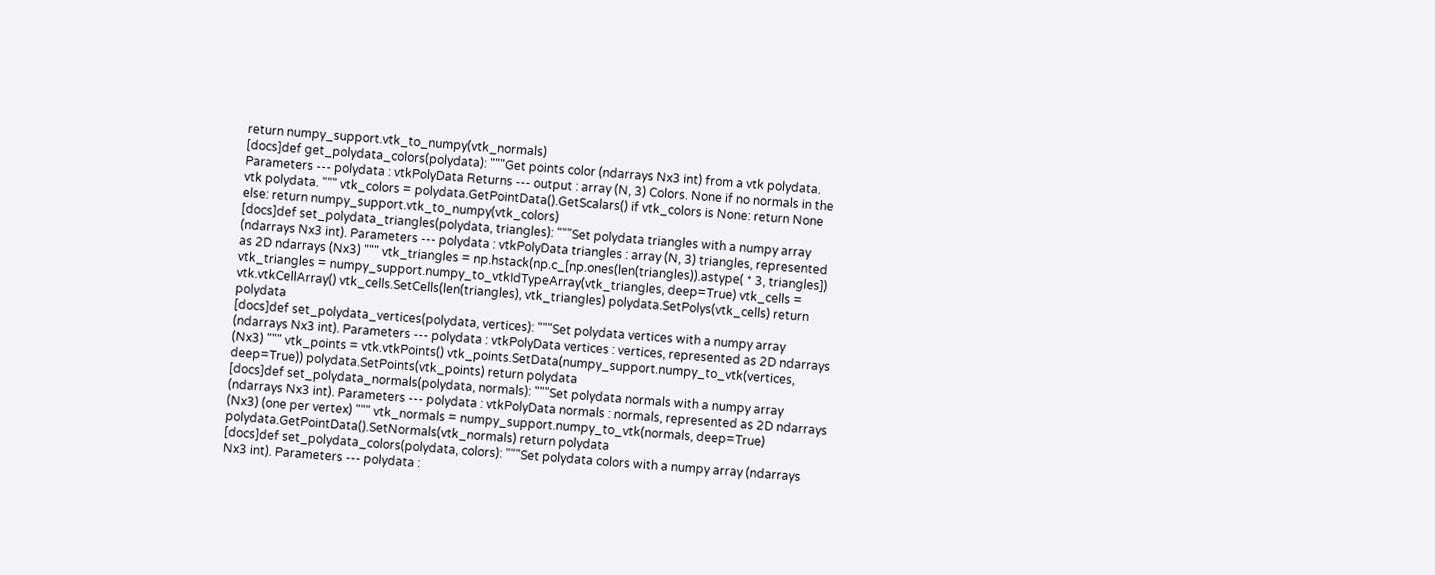return numpy_support.vtk_to_numpy(vtk_normals)
[docs]def get_polydata_colors(polydata): """Get points color (ndarrays Nx3 int) from a vtk polydata. Parameters --- polydata : vtkPolyData Returns --- output : array (N, 3) Colors. None if no normals in the vtk polydata. """ vtk_colors = polydata.GetPointData().GetScalars() if vtk_colors is None: return None else: return numpy_support.vtk_to_numpy(vtk_colors)
[docs]def set_polydata_triangles(polydata, triangles): """Set polydata triangles with a numpy array (ndarrays Nx3 int). Parameters --- polydata : vtkPolyData triangles : array (N, 3) triangles, represented as 2D ndarrays (Nx3) """ vtk_triangles = np.hstack(np.c_[np.ones(len(triangles)).astype( * 3, triangles]) vtk_triangles = numpy_support.numpy_to_vtkIdTypeArray(vtk_triangles, deep=True) vtk_cells = vtk.vtkCellArray() vtk_cells.SetCells(len(triangles), vtk_triangles) polydata.SetPolys(vtk_cells) return polydata
[docs]def set_polydata_vertices(polydata, vertices): """Set polydata vertices with a numpy array (ndarrays Nx3 int). Parameters --- polydata : vtkPolyData vertices : vertices, represented as 2D ndarrays (Nx3) """ vtk_points = vtk.vtkPoints() vtk_points.SetData(numpy_support.numpy_to_vtk(vertices, deep=True)) polydata.SetPoints(vtk_points) return polydata
[docs]def set_polydata_normals(polydata, normals): """Set polydata normals with a numpy array (ndarrays Nx3 int). Parameters --- polydata : vtkPolyData normals : normals, represented as 2D ndarrays (Nx3) (one per vertex) """ vtk_normals = numpy_support.numpy_to_vtk(normals, deep=True) polydata.GetPointData().SetNormals(vtk_normals) return polydata
[docs]def set_polydata_colors(polydata, colors): """Set polydata colors with a numpy array (ndarrays Nx3 int). Parameters --- polydata :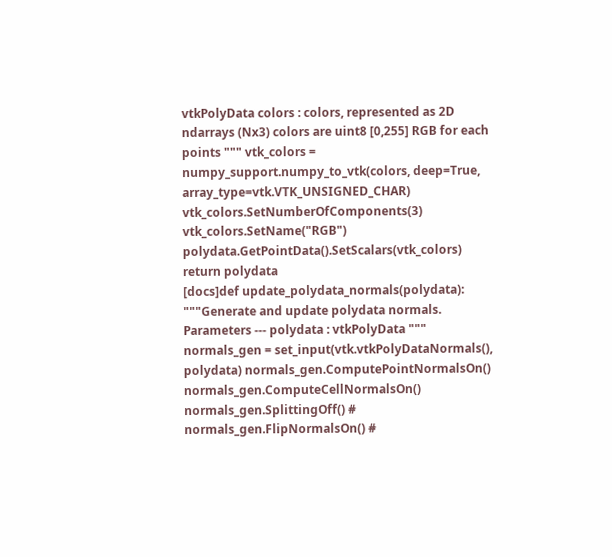vtkPolyData colors : colors, represented as 2D ndarrays (Nx3) colors are uint8 [0,255] RGB for each points """ vtk_colors = numpy_support.numpy_to_vtk(colors, deep=True, array_type=vtk.VTK_UNSIGNED_CHAR) vtk_colors.SetNumberOfComponents(3) vtk_colors.SetName("RGB") polydata.GetPointData().SetScalars(vtk_colors) return polydata
[docs]def update_polydata_normals(polydata): """Generate and update polydata normals. Parameters --- polydata : vtkPolyData """ normals_gen = set_input(vtk.vtkPolyDataNormals(), polydata) normals_gen.ComputePointNormalsOn() normals_gen.ComputeCellNormalsOn() normals_gen.SplittingOff() # normals_gen.FlipNormalsOn() #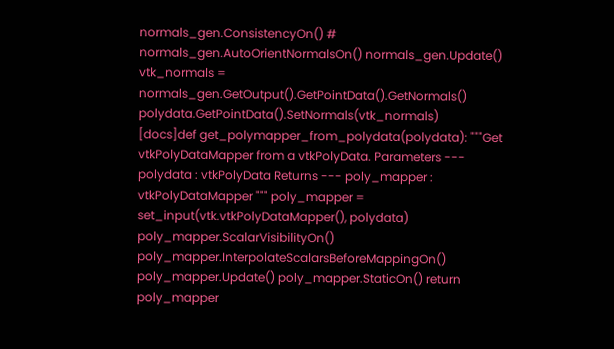normals_gen.ConsistencyOn() # normals_gen.AutoOrientNormalsOn() normals_gen.Update() vtk_normals = normals_gen.GetOutput().GetPointData().GetNormals() polydata.GetPointData().SetNormals(vtk_normals)
[docs]def get_polymapper_from_polydata(polydata): """Get vtkPolyDataMapper from a vtkPolyData. Parameters --- polydata : vtkPolyData Returns --- poly_mapper : vtkPolyDataMapper """ poly_mapper = set_input(vtk.vtkPolyDataMapper(), polydata) poly_mapper.ScalarVisibilityOn() poly_mapper.InterpolateScalarsBeforeMappingOn() poly_mapper.Update() poly_mapper.StaticOn() return poly_mapper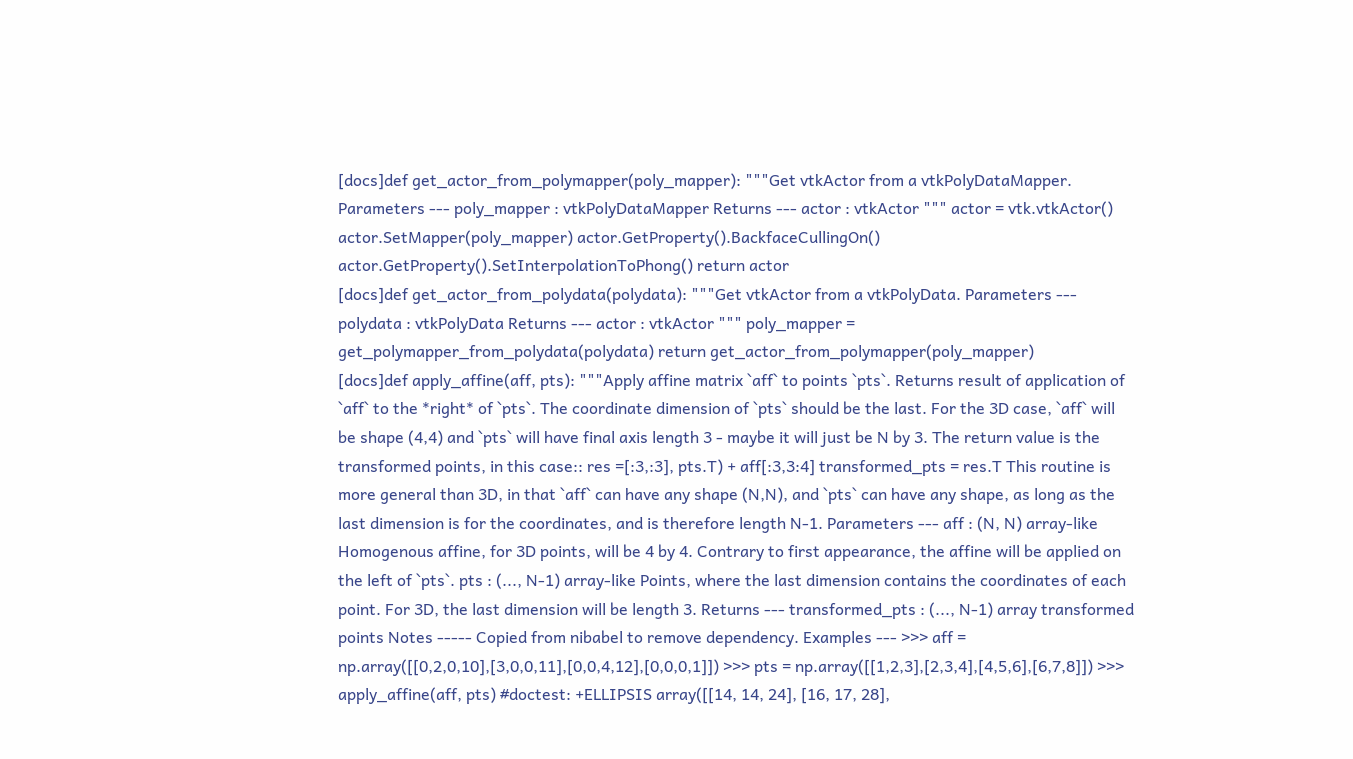[docs]def get_actor_from_polymapper(poly_mapper): """Get vtkActor from a vtkPolyDataMapper. Parameters --- poly_mapper : vtkPolyDataMapper Returns --- actor : vtkActor """ actor = vtk.vtkActor() actor.SetMapper(poly_mapper) actor.GetProperty().BackfaceCullingOn() actor.GetProperty().SetInterpolationToPhong() return actor
[docs]def get_actor_from_polydata(polydata): """Get vtkActor from a vtkPolyData. Parameters --- polydata : vtkPolyData Returns --- actor : vtkActor """ poly_mapper = get_polymapper_from_polydata(polydata) return get_actor_from_polymapper(poly_mapper)
[docs]def apply_affine(aff, pts): """Apply affine matrix `aff` to points `pts`. Returns result of application of `aff` to the *right* of `pts`. The coordinate dimension of `pts` should be the last. For the 3D case, `aff` will be shape (4,4) and `pts` will have final axis length 3 - maybe it will just be N by 3. The return value is the transformed points, in this case:: res =[:3,:3], pts.T) + aff[:3,3:4] transformed_pts = res.T This routine is more general than 3D, in that `aff` can have any shape (N,N), and `pts` can have any shape, as long as the last dimension is for the coordinates, and is therefore length N-1. Parameters --- aff : (N, N) array-like Homogenous affine, for 3D points, will be 4 by 4. Contrary to first appearance, the affine will be applied on the left of `pts`. pts : (..., N-1) array-like Points, where the last dimension contains the coordinates of each point. For 3D, the last dimension will be length 3. Returns --- transformed_pts : (..., N-1) array transformed points Notes ----- Copied from nibabel to remove dependency. Examples --- >>> aff = np.array([[0,2,0,10],[3,0,0,11],[0,0,4,12],[0,0,0,1]]) >>> pts = np.array([[1,2,3],[2,3,4],[4,5,6],[6,7,8]]) >>> apply_affine(aff, pts) #doctest: +ELLIPSIS array([[14, 14, 24], [16, 17, 28],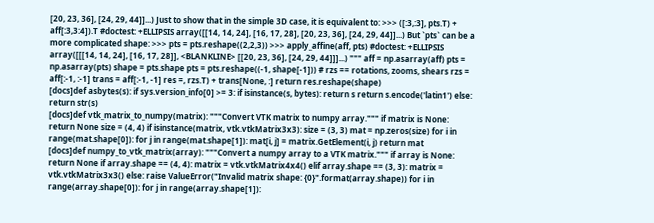[20, 23, 36], [24, 29, 44]]...) Just to show that in the simple 3D case, it is equivalent to: >>> ([:3,:3], pts.T) + aff[:3,3:4]).T #doctest: +ELLIPSIS array([[14, 14, 24], [16, 17, 28], [20, 23, 36], [24, 29, 44]]...) But `pts` can be a more complicated shape: >>> pts = pts.reshape((2,2,3)) >>> apply_affine(aff, pts) #doctest: +ELLIPSIS array([[[14, 14, 24], [16, 17, 28]], <BLANKLINE> [[20, 23, 36], [24, 29, 44]]]...) """ aff = np.asarray(aff) pts = np.asarray(pts) shape = pts.shape pts = pts.reshape((-1, shape[-1])) # rzs == rotations, zooms, shears rzs = aff[:-1, :-1] trans = aff[:-1, -1] res =, rzs.T) + trans[None, :] return res.reshape(shape)
[docs]def asbytes(s): if sys.version_info[0] >= 3: if isinstance(s, bytes): return s return s.encode('latin1') else: return str(s)
[docs]def vtk_matrix_to_numpy(matrix): """Convert VTK matrix to numpy array.""" if matrix is None: return None size = (4, 4) if isinstance(matrix, vtk.vtkMatrix3x3): size = (3, 3) mat = np.zeros(size) for i in range(mat.shape[0]): for j in range(mat.shape[1]): mat[i, j] = matrix.GetElement(i, j) return mat
[docs]def numpy_to_vtk_matrix(array): """Convert a numpy array to a VTK matrix.""" if array is None: return None if array.shape == (4, 4): matrix = vtk.vtkMatrix4x4() elif array.shape == (3, 3): matrix = vtk.vtkMatrix3x3() else: raise ValueError("Invalid matrix shape: {0}".format(array.shape)) for i in range(array.shape[0]): for j in range(array.shape[1]):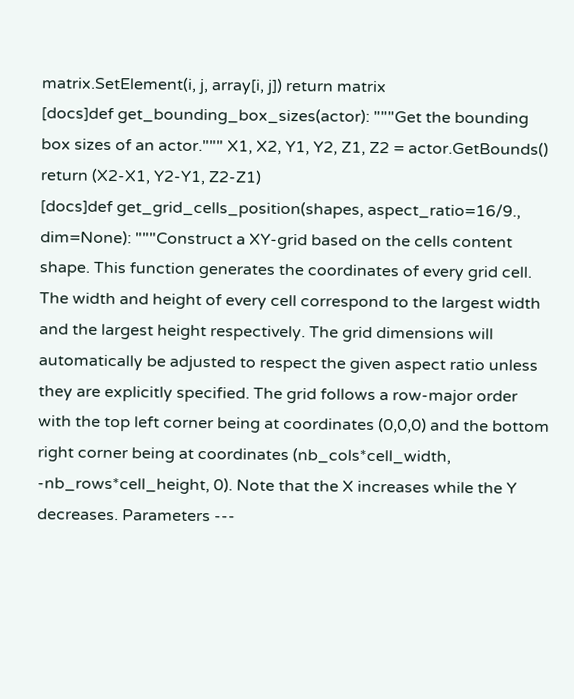matrix.SetElement(i, j, array[i, j]) return matrix
[docs]def get_bounding_box_sizes(actor): """Get the bounding box sizes of an actor.""" X1, X2, Y1, Y2, Z1, Z2 = actor.GetBounds() return (X2-X1, Y2-Y1, Z2-Z1)
[docs]def get_grid_cells_position(shapes, aspect_ratio=16/9., dim=None): """Construct a XY-grid based on the cells content shape. This function generates the coordinates of every grid cell. The width and height of every cell correspond to the largest width and the largest height respectively. The grid dimensions will automatically be adjusted to respect the given aspect ratio unless they are explicitly specified. The grid follows a row-major order with the top left corner being at coordinates (0,0,0) and the bottom right corner being at coordinates (nb_cols*cell_width, -nb_rows*cell_height, 0). Note that the X increases while the Y decreases. Parameters ---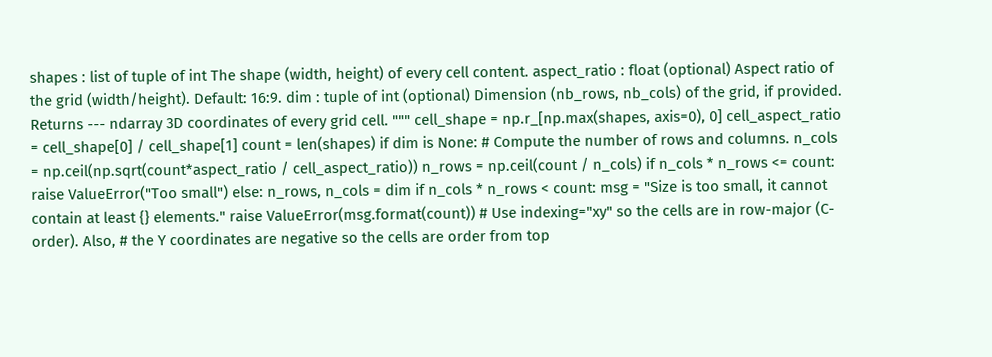shapes : list of tuple of int The shape (width, height) of every cell content. aspect_ratio : float (optional) Aspect ratio of the grid (width/height). Default: 16:9. dim : tuple of int (optional) Dimension (nb_rows, nb_cols) of the grid, if provided. Returns --- ndarray 3D coordinates of every grid cell. """ cell_shape = np.r_[np.max(shapes, axis=0), 0] cell_aspect_ratio = cell_shape[0] / cell_shape[1] count = len(shapes) if dim is None: # Compute the number of rows and columns. n_cols = np.ceil(np.sqrt(count*aspect_ratio / cell_aspect_ratio)) n_rows = np.ceil(count / n_cols) if n_cols * n_rows <= count: raise ValueError("Too small") else: n_rows, n_cols = dim if n_cols * n_rows < count: msg = "Size is too small, it cannot contain at least {} elements." raise ValueError(msg.format(count)) # Use indexing="xy" so the cells are in row-major (C-order). Also, # the Y coordinates are negative so the cells are order from top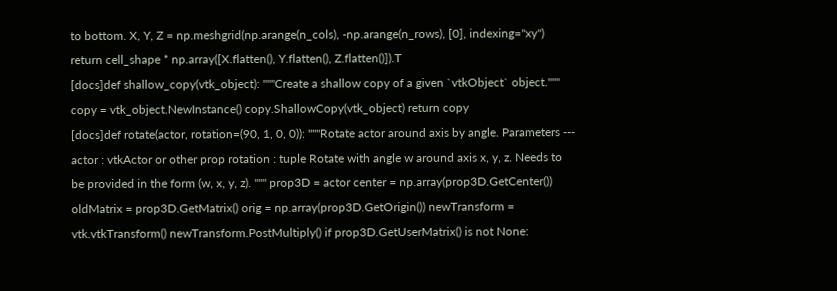to bottom. X, Y, Z = np.meshgrid(np.arange(n_cols), -np.arange(n_rows), [0], indexing="xy") return cell_shape * np.array([X.flatten(), Y.flatten(), Z.flatten()]).T
[docs]def shallow_copy(vtk_object): """Create a shallow copy of a given `vtkObject` object.""" copy = vtk_object.NewInstance() copy.ShallowCopy(vtk_object) return copy
[docs]def rotate(actor, rotation=(90, 1, 0, 0)): """Rotate actor around axis by angle. Parameters --- actor : vtkActor or other prop rotation : tuple Rotate with angle w around axis x, y, z. Needs to be provided in the form (w, x, y, z). """ prop3D = actor center = np.array(prop3D.GetCenter()) oldMatrix = prop3D.GetMatrix() orig = np.array(prop3D.GetOrigin()) newTransform = vtk.vtkTransform() newTransform.PostMultiply() if prop3D.GetUserMatrix() is not None: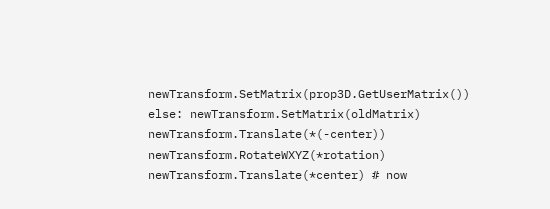newTransform.SetMatrix(prop3D.GetUserMatrix()) else: newTransform.SetMatrix(oldMatrix) newTransform.Translate(*(-center)) newTransform.RotateWXYZ(*rotation) newTransform.Translate(*center) # now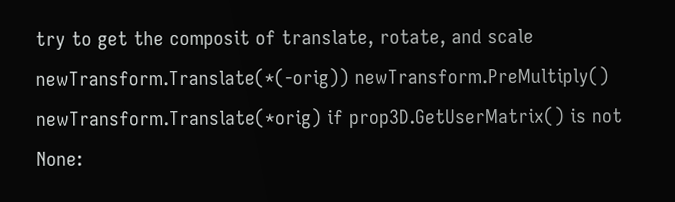try to get the composit of translate, rotate, and scale newTransform.Translate(*(-orig)) newTransform.PreMultiply() newTransform.Translate(*orig) if prop3D.GetUserMatrix() is not None: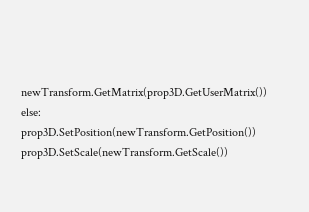newTransform.GetMatrix(prop3D.GetUserMatrix()) else: prop3D.SetPosition(newTransform.GetPosition()) prop3D.SetScale(newTransform.GetScale())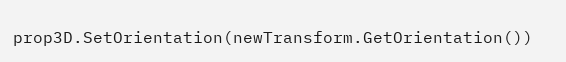prop3D.SetOrientation(newTransform.GetOrientation())